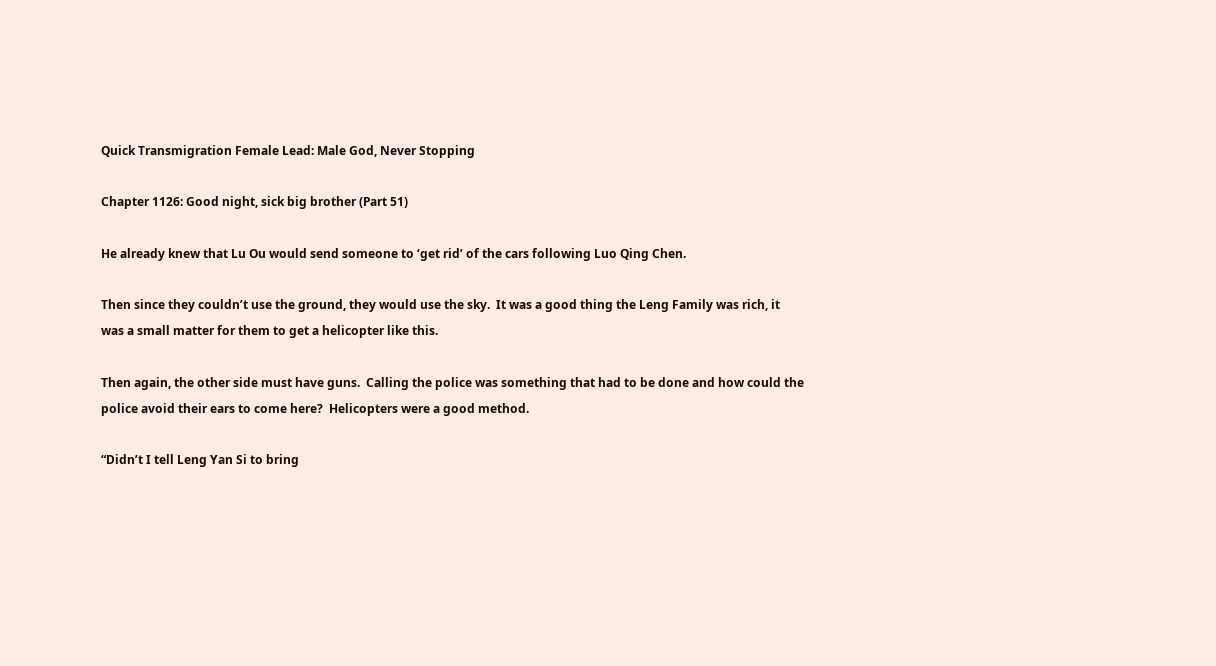Quick Transmigration Female Lead: Male God, Never Stopping

Chapter 1126: Good night, sick big brother (Part 51)

He already knew that Lu Ou would send someone to ‘get rid’ of the cars following Luo Qing Chen.

Then since they couldn’t use the ground, they would use the sky.  It was a good thing the Leng Family was rich, it was a small matter for them to get a helicopter like this.

Then again, the other side must have guns.  Calling the police was something that had to be done and how could the police avoid their ears to come here?  Helicopters were a good method.

“Didn’t I tell Leng Yan Si to bring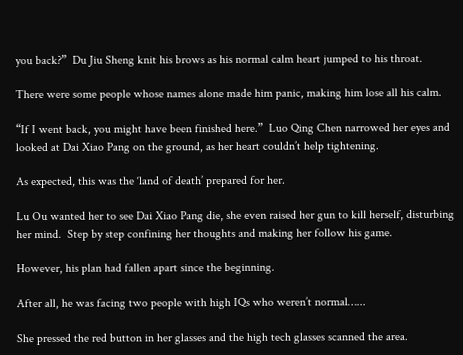you back?”  Du Jiu Sheng knit his brows as his normal calm heart jumped to his throat.

There were some people whose names alone made him panic, making him lose all his calm.

“If I went back, you might have been finished here.”  Luo Qing Chen narrowed her eyes and looked at Dai Xiao Pang on the ground, as her heart couldn’t help tightening.

As expected, this was the ‘land of death’ prepared for her.

Lu Ou wanted her to see Dai Xiao Pang die, she even raised her gun to kill herself, disturbing her mind.  Step by step confining her thoughts and making her follow his game.

However, his plan had fallen apart since the beginning.

After all, he was facing two people with high IQs who weren’t normal…...

She pressed the red button in her glasses and the high tech glasses scanned the area.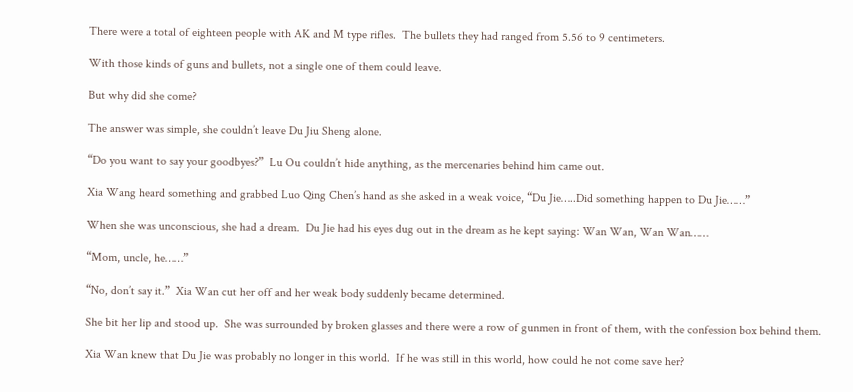There were a total of eighteen people with AK and M type rifles.  The bullets they had ranged from 5.56 to 9 centimeters.

With those kinds of guns and bullets, not a single one of them could leave.

But why did she come?

The answer was simple, she couldn’t leave Du Jiu Sheng alone.

“Do you want to say your goodbyes?”  Lu Ou couldn’t hide anything, as the mercenaries behind him came out.

Xia Wang heard something and grabbed Luo Qing Chen’s hand as she asked in a weak voice, “Du Jie…..Did something happen to Du Jie……”

When she was unconscious, she had a dream.  Du Jie had his eyes dug out in the dream as he kept saying: Wan Wan, Wan Wan……

“Mom, uncle, he……”

“No, don’t say it.”  Xia Wan cut her off and her weak body suddenly became determined.

She bit her lip and stood up.  She was surrounded by broken glasses and there were a row of gunmen in front of them, with the confession box behind them.

Xia Wan knew that Du Jie was probably no longer in this world.  If he was still in this world, how could he not come save her?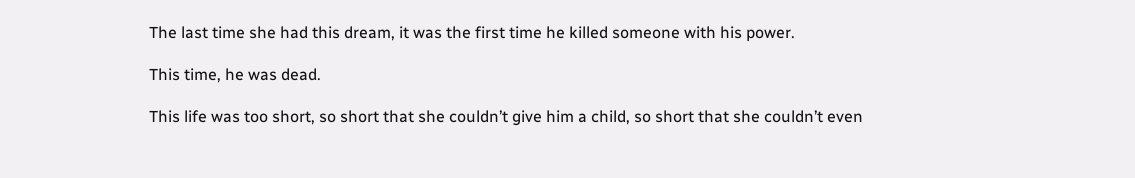The last time she had this dream, it was the first time he killed someone with his power.

This time, he was dead.

This life was too short, so short that she couldn’t give him a child, so short that she couldn’t even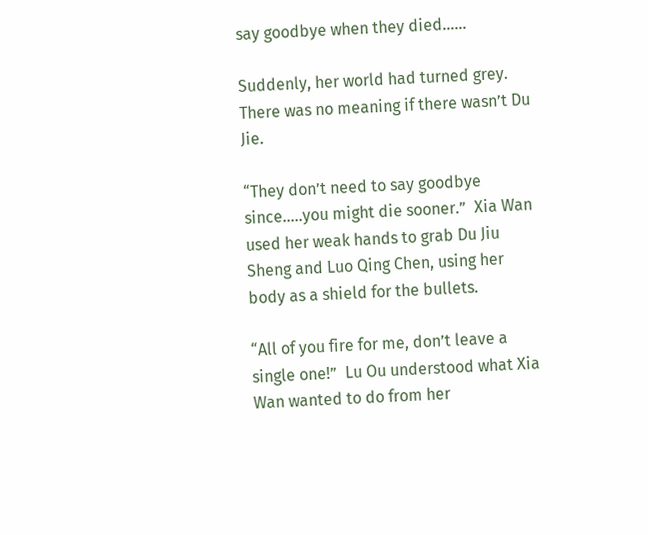say goodbye when they died…...

Suddenly, her world had turned grey.  There was no meaning if there wasn’t Du Jie.

“They don’t need to say goodbye since…..you might die sooner.”  Xia Wan used her weak hands to grab Du Jiu Sheng and Luo Qing Chen, using her body as a shield for the bullets.

“All of you fire for me, don’t leave a single one!”  Lu Ou understood what Xia Wan wanted to do from her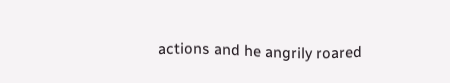actions and he angrily roared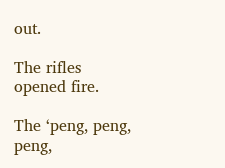out.

The rifles opened fire.

The ‘peng, peng, peng,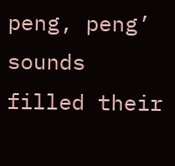peng, peng’ sounds filled their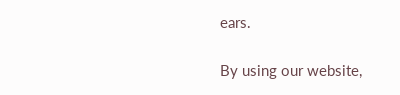ears.

By using our website,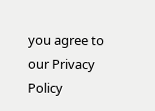you agree to our Privacy Policy